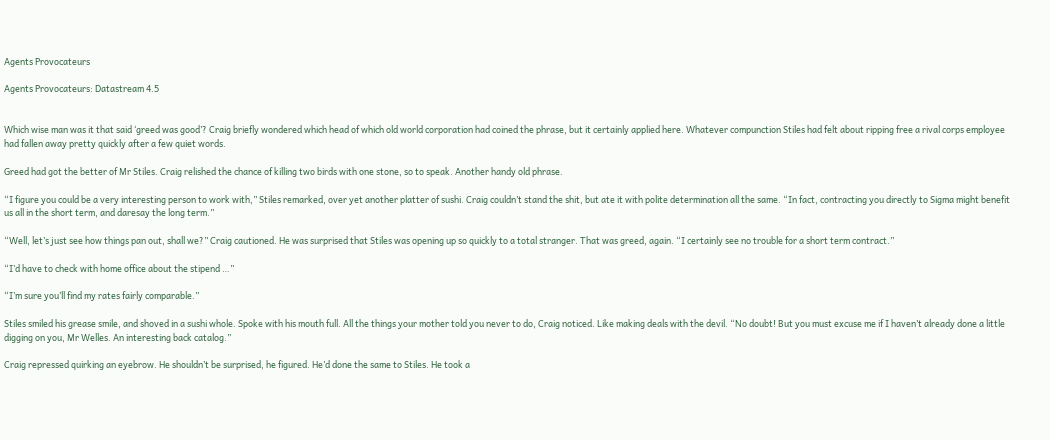Agents Provocateurs

Agents Provocateurs: Datastream 4.5


Which wise man was it that said ‘greed was good’? Craig briefly wondered which head of which old world corporation had coined the phrase, but it certainly applied here. Whatever compunction Stiles had felt about ripping free a rival corps employee had fallen away pretty quickly after a few quiet words.

Greed had got the better of Mr Stiles. Craig relished the chance of killing two birds with one stone, so to speak. Another handy old phrase.

“I figure you could be a very interesting person to work with,” Stiles remarked, over yet another platter of sushi. Craig couldn’t stand the shit, but ate it with polite determination all the same. “In fact, contracting you directly to Sigma might benefit us all in the short term, and daresay the long term.”

“Well, let’s just see how things pan out, shall we?” Craig cautioned. He was surprised that Stiles was opening up so quickly to a total stranger. That was greed, again. “I certainly see no trouble for a short term contract.”

“I’d have to check with home office about the stipend …”

“I’m sure you’ll find my rates fairly comparable.”

Stiles smiled his grease smile, and shoved in a sushi whole. Spoke with his mouth full. All the things your mother told you never to do, Craig noticed. Like making deals with the devil. “No doubt! But you must excuse me if I haven’t already done a little digging on you, Mr Welles. An interesting back catalog.”

Craig repressed quirking an eyebrow. He shouldn’t be surprised, he figured. He’d done the same to Stiles. He took a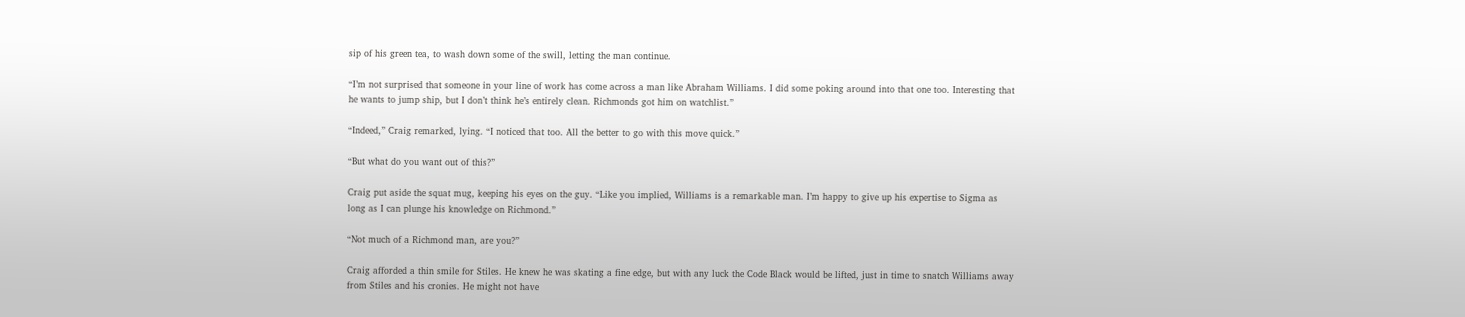sip of his green tea, to wash down some of the swill, letting the man continue.

“I’m not surprised that someone in your line of work has come across a man like Abraham Williams. I did some poking around into that one too. Interesting that he wants to jump ship, but I don’t think he’s entirely clean. Richmonds got him on watchlist.”

“Indeed,” Craig remarked, lying. “I noticed that too. All the better to go with this move quick.”

“But what do you want out of this?”

Craig put aside the squat mug, keeping his eyes on the guy. “Like you implied, Williams is a remarkable man. I’m happy to give up his expertise to Sigma as long as I can plunge his knowledge on Richmond.”

“Not much of a Richmond man, are you?”

Craig afforded a thin smile for Stiles. He knew he was skating a fine edge, but with any luck the Code Black would be lifted, just in time to snatch Williams away from Stiles and his cronies. He might not have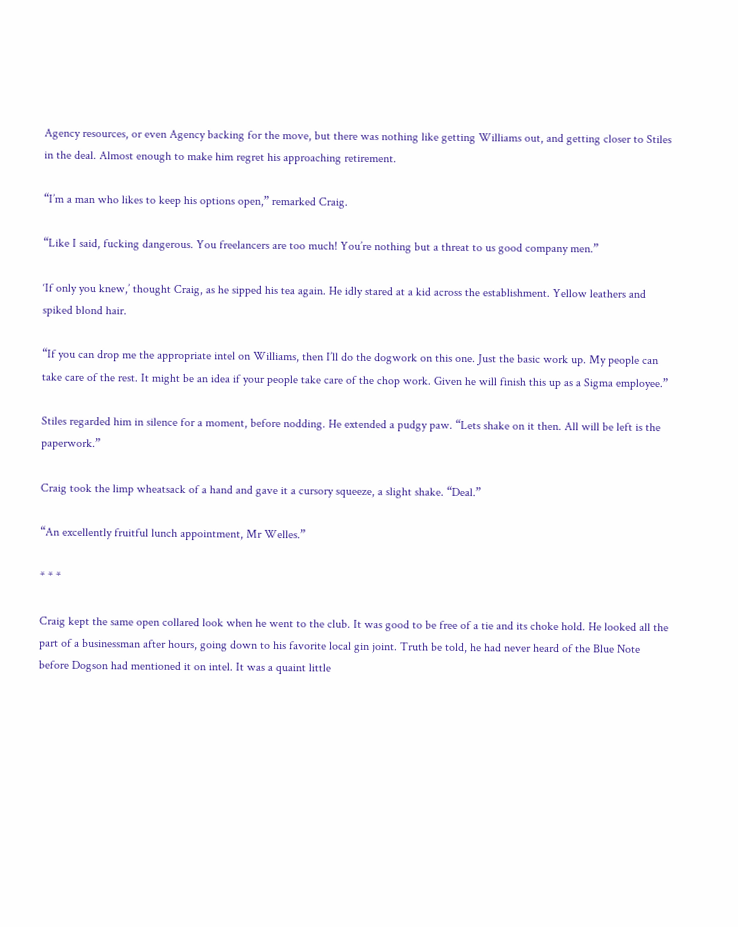Agency resources, or even Agency backing for the move, but there was nothing like getting Williams out, and getting closer to Stiles in the deal. Almost enough to make him regret his approaching retirement.

“I’m a man who likes to keep his options open,” remarked Craig.

“Like I said, fucking dangerous. You freelancers are too much! You’re nothing but a threat to us good company men.”

‘If only you knew,’ thought Craig, as he sipped his tea again. He idly stared at a kid across the establishment. Yellow leathers and spiked blond hair.

“If you can drop me the appropriate intel on Williams, then I’ll do the dogwork on this one. Just the basic work up. My people can take care of the rest. It might be an idea if your people take care of the chop work. Given he will finish this up as a Sigma employee.”

Stiles regarded him in silence for a moment, before nodding. He extended a pudgy paw. “Lets shake on it then. All will be left is the paperwork.”

Craig took the limp wheatsack of a hand and gave it a cursory squeeze, a slight shake. “Deal.”

“An excellently fruitful lunch appointment, Mr Welles.”

* * *

Craig kept the same open collared look when he went to the club. It was good to be free of a tie and its choke hold. He looked all the part of a businessman after hours, going down to his favorite local gin joint. Truth be told, he had never heard of the Blue Note before Dogson had mentioned it on intel. It was a quaint little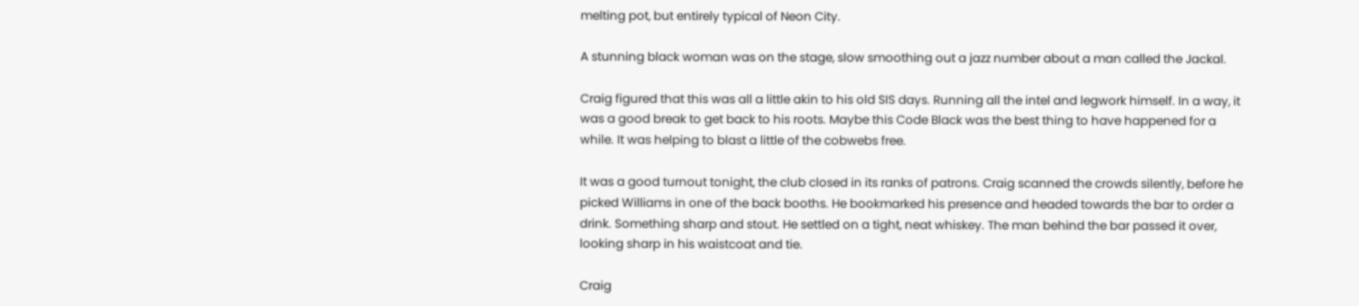melting pot, but entirely typical of Neon City.

A stunning black woman was on the stage, slow smoothing out a jazz number about a man called the Jackal.

Craig figured that this was all a little akin to his old SIS days. Running all the intel and legwork himself. In a way, it was a good break to get back to his roots. Maybe this Code Black was the best thing to have happened for a while. It was helping to blast a little of the cobwebs free.

It was a good turnout tonight, the club closed in its ranks of patrons. Craig scanned the crowds silently, before he picked Williams in one of the back booths. He bookmarked his presence and headed towards the bar to order a drink. Something sharp and stout. He settled on a tight, neat whiskey. The man behind the bar passed it over, looking sharp in his waistcoat and tie.

Craig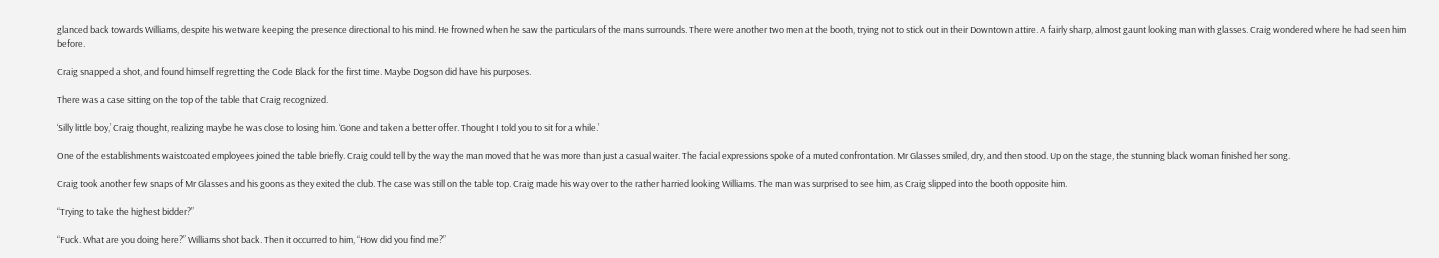glanced back towards Williams, despite his wetware keeping the presence directional to his mind. He frowned when he saw the particulars of the mans surrounds. There were another two men at the booth, trying not to stick out in their Downtown attire. A fairly sharp, almost gaunt looking man with glasses. Craig wondered where he had seen him before.

Craig snapped a shot, and found himself regretting the Code Black for the first time. Maybe Dogson did have his purposes.

There was a case sitting on the top of the table that Craig recognized.

‘Silly little boy,’ Craig thought, realizing maybe he was close to losing him. ‘Gone and taken a better offer. Thought I told you to sit for a while.’

One of the establishments waistcoated employees joined the table briefly. Craig could tell by the way the man moved that he was more than just a casual waiter. The facial expressions spoke of a muted confrontation. Mr Glasses smiled, dry, and then stood. Up on the stage, the stunning black woman finished her song.

Craig took another few snaps of Mr Glasses and his goons as they exited the club. The case was still on the table top. Craig made his way over to the rather harried looking Williams. The man was surprised to see him, as Craig slipped into the booth opposite him.

“Trying to take the highest bidder?”

“Fuck. What are you doing here?” Williams shot back. Then it occurred to him, “How did you find me?”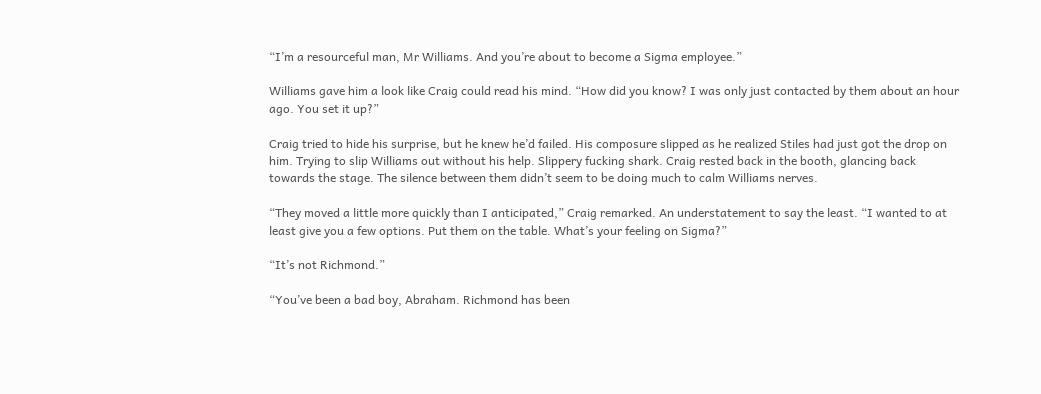“I’m a resourceful man, Mr Williams. And you’re about to become a Sigma employee.”

Williams gave him a look like Craig could read his mind. “How did you know? I was only just contacted by them about an hour ago. You set it up?”

Craig tried to hide his surprise, but he knew he’d failed. His composure slipped as he realized Stiles had just got the drop on him. Trying to slip Williams out without his help. Slippery fucking shark. Craig rested back in the booth, glancing back towards the stage. The silence between them didn’t seem to be doing much to calm Williams nerves.

“They moved a little more quickly than I anticipated,” Craig remarked. An understatement to say the least. “I wanted to at least give you a few options. Put them on the table. What’s your feeling on Sigma?”

“It’s not Richmond.”

“You’ve been a bad boy, Abraham. Richmond has been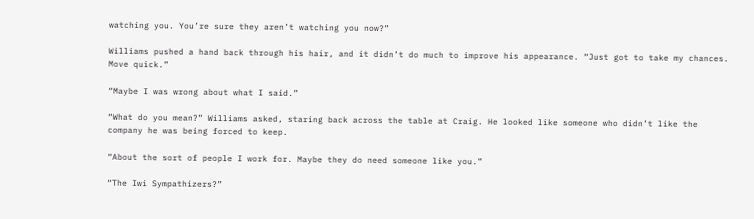watching you. You’re sure they aren’t watching you now?”

Williams pushed a hand back through his hair, and it didn’t do much to improve his appearance. “Just got to take my chances. Move quick.”

“Maybe I was wrong about what I said.”

“What do you mean?” Williams asked, staring back across the table at Craig. He looked like someone who didn’t like the company he was being forced to keep.

“About the sort of people I work for. Maybe they do need someone like you.”

“The Iwi Sympathizers?”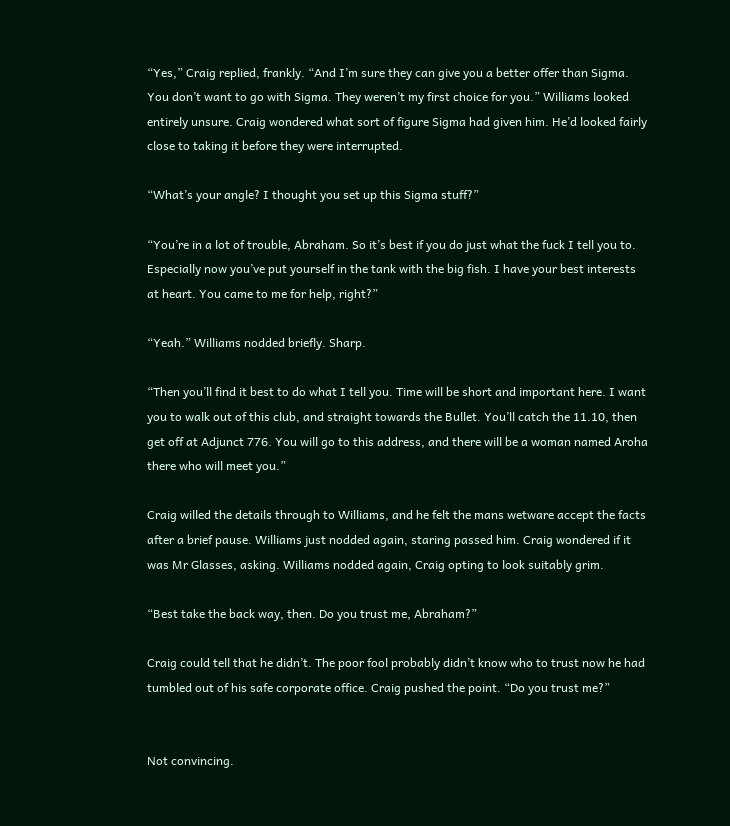“Yes,” Craig replied, frankly. “And I’m sure they can give you a better offer than Sigma. You don’t want to go with Sigma. They weren’t my first choice for you.” Williams looked entirely unsure. Craig wondered what sort of figure Sigma had given him. He’d looked fairly close to taking it before they were interrupted.

“What’s your angle? I thought you set up this Sigma stuff?”

“You’re in a lot of trouble, Abraham. So it’s best if you do just what the fuck I tell you to. Especially now you’ve put yourself in the tank with the big fish. I have your best interests at heart. You came to me for help, right?”

“Yeah.” Williams nodded briefly. Sharp.

“Then you’ll find it best to do what I tell you. Time will be short and important here. I want you to walk out of this club, and straight towards the Bullet. You’ll catch the 11.10, then get off at Adjunct 776. You will go to this address, and there will be a woman named Aroha there who will meet you.”

Craig willed the details through to Williams, and he felt the mans wetware accept the facts after a brief pause. Williams just nodded again, staring passed him. Craig wondered if it was Mr Glasses, asking. Williams nodded again, Craig opting to look suitably grim.

“Best take the back way, then. Do you trust me, Abraham?”

Craig could tell that he didn’t. The poor fool probably didn’t know who to trust now he had tumbled out of his safe corporate office. Craig pushed the point. “Do you trust me?”


Not convincing.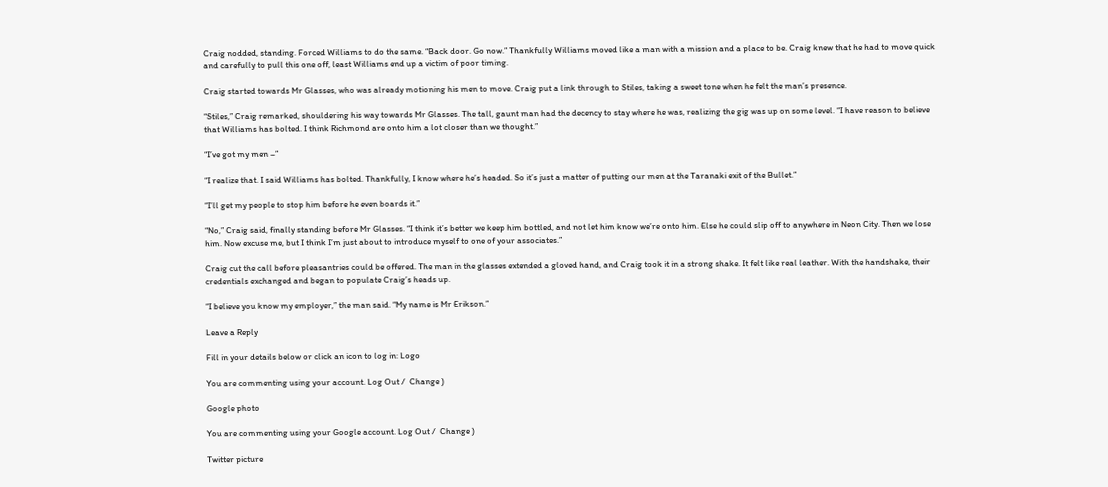Craig nodded, standing. Forced Williams to do the same. “Back door. Go now.” Thankfully Williams moved like a man with a mission and a place to be. Craig knew that he had to move quick and carefully to pull this one off, least Williams end up a victim of poor timing.

Craig started towards Mr Glasses, who was already motioning his men to move. Craig put a link through to Stiles, taking a sweet tone when he felt the man’s presence.

“Stiles,” Craig remarked, shouldering his way towards Mr Glasses. The tall, gaunt man had the decency to stay where he was, realizing the gig was up on some level. “I have reason to believe that Williams has bolted. I think Richmond are onto him a lot closer than we thought.”

“I’ve got my men –”

“I realize that. I said Williams has bolted. Thankfully, I know where he’s headed. So it’s just a matter of putting our men at the Taranaki exit of the Bullet.”

“I’ll get my people to stop him before he even boards it.”

“No,” Craig said, finally standing before Mr Glasses. “I think it’s better we keep him bottled, and not let him know we’re onto him. Else he could slip off to anywhere in Neon City. Then we lose him. Now excuse me, but I think I’m just about to introduce myself to one of your associates.”

Craig cut the call before pleasantries could be offered. The man in the glasses extended a gloved hand, and Craig took it in a strong shake. It felt like real leather. With the handshake, their credentials exchanged and began to populate Craig’s heads up.

“I believe you know my employer,” the man said. “My name is Mr Erikson.”

Leave a Reply

Fill in your details below or click an icon to log in: Logo

You are commenting using your account. Log Out /  Change )

Google photo

You are commenting using your Google account. Log Out /  Change )

Twitter picture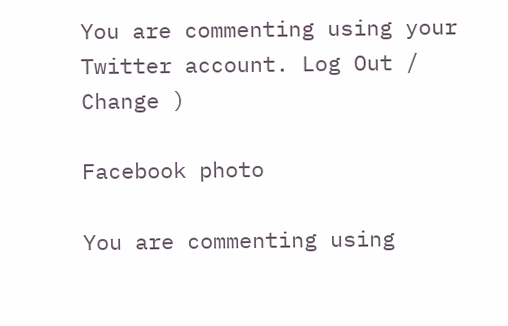You are commenting using your Twitter account. Log Out /  Change )

Facebook photo

You are commenting using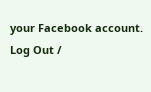your Facebook account. Log Out /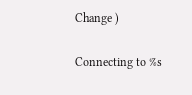Change )

Connecting to %s